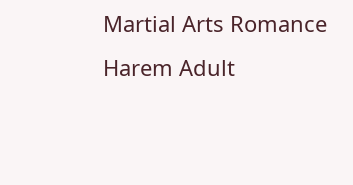Martial Arts Romance Harem Adult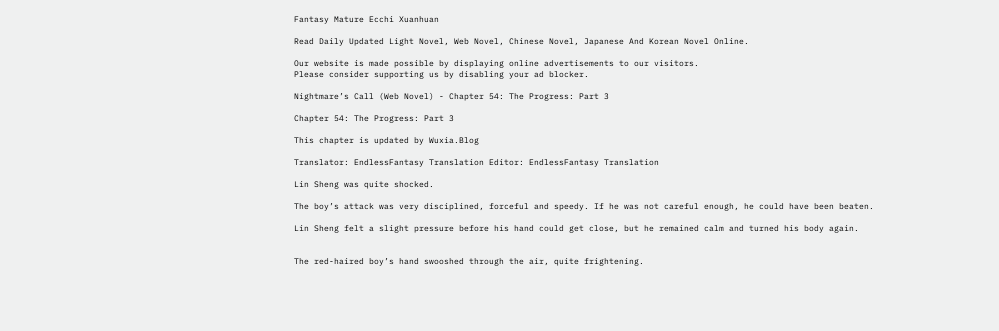Fantasy Mature Ecchi Xuanhuan

Read Daily Updated Light Novel, Web Novel, Chinese Novel, Japanese And Korean Novel Online.

Our website is made possible by displaying online advertisements to our visitors.
Please consider supporting us by disabling your ad blocker.

Nightmare’s Call (Web Novel) - Chapter 54: The Progress: Part 3

Chapter 54: The Progress: Part 3

This chapter is updated by Wuxia.Blog

Translator: EndlessFantasy Translation Editor: EndlessFantasy Translation

Lin Sheng was quite shocked.

The boy’s attack was very disciplined, forceful and speedy. If he was not careful enough, he could have been beaten.

Lin Sheng felt a slight pressure before his hand could get close, but he remained calm and turned his body again.


The red-haired boy’s hand swooshed through the air, quite frightening.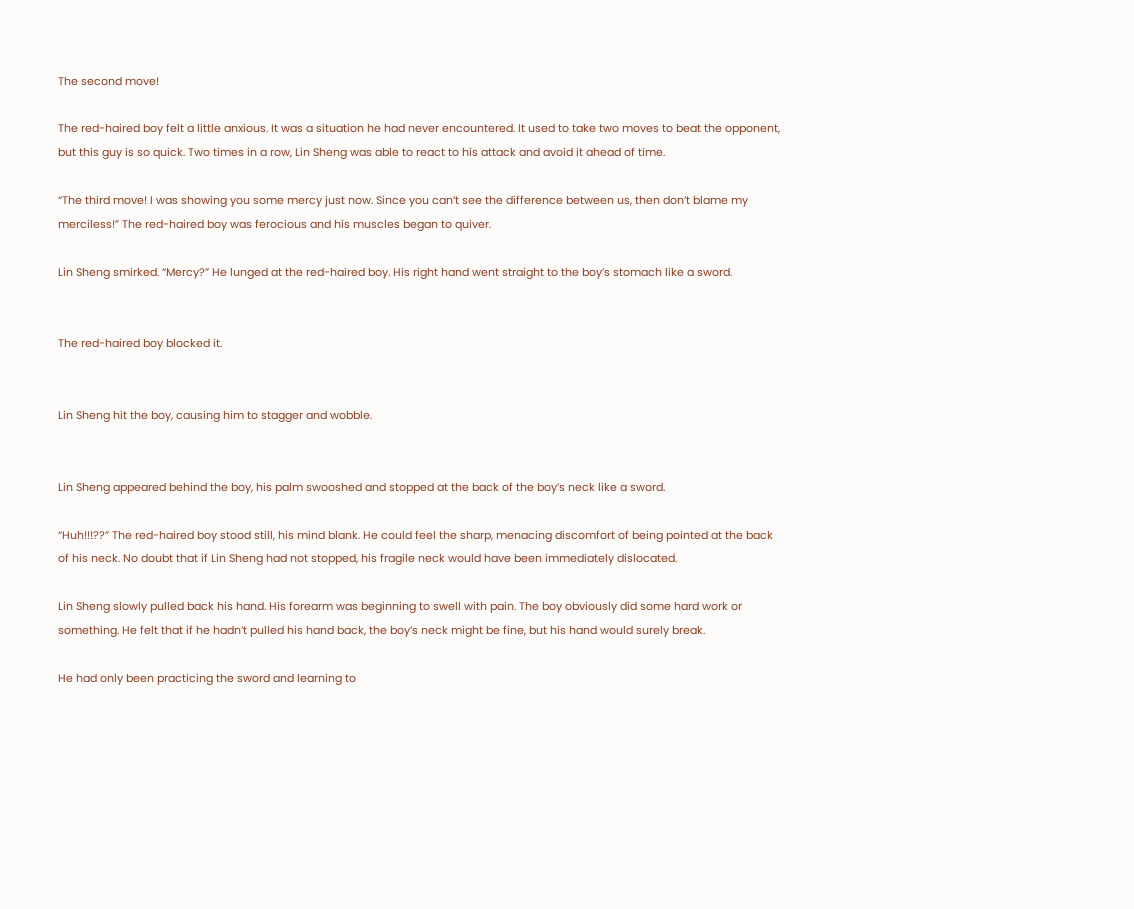The second move!

The red-haired boy felt a little anxious. It was a situation he had never encountered. It used to take two moves to beat the opponent, but this guy is so quick. Two times in a row, Lin Sheng was able to react to his attack and avoid it ahead of time.

“The third move! I was showing you some mercy just now. Since you can’t see the difference between us, then don’t blame my merciless!” The red-haired boy was ferocious and his muscles began to quiver.

Lin Sheng smirked. “Mercy?” He lunged at the red-haired boy. His right hand went straight to the boy’s stomach like a sword.


The red-haired boy blocked it.


Lin Sheng hit the boy, causing him to stagger and wobble.


Lin Sheng appeared behind the boy, his palm swooshed and stopped at the back of the boy’s neck like a sword.

“Huh!!!??” The red-haired boy stood still, his mind blank. He could feel the sharp, menacing discomfort of being pointed at the back of his neck. No doubt that if Lin Sheng had not stopped, his fragile neck would have been immediately dislocated.

Lin Sheng slowly pulled back his hand. His forearm was beginning to swell with pain. The boy obviously did some hard work or something. He felt that if he hadn’t pulled his hand back, the boy’s neck might be fine, but his hand would surely break.

He had only been practicing the sword and learning to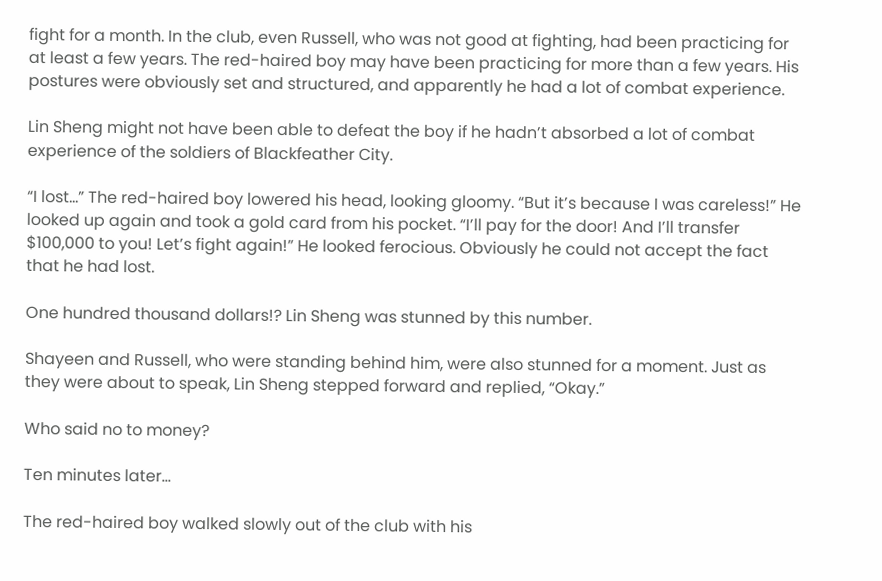fight for a month. In the club, even Russell, who was not good at fighting, had been practicing for at least a few years. The red-haired boy may have been practicing for more than a few years. His postures were obviously set and structured, and apparently he had a lot of combat experience.

Lin Sheng might not have been able to defeat the boy if he hadn’t absorbed a lot of combat experience of the soldiers of Blackfeather City.

“I lost…” The red-haired boy lowered his head, looking gloomy. “But it’s because I was careless!” He looked up again and took a gold card from his pocket. “I’ll pay for the door! And I’ll transfer $100,000 to you! Let’s fight again!” He looked ferocious. Obviously he could not accept the fact that he had lost.

One hundred thousand dollars!? Lin Sheng was stunned by this number.

Shayeen and Russell, who were standing behind him, were also stunned for a moment. Just as they were about to speak, Lin Sheng stepped forward and replied, “Okay.”

Who said no to money?

Ten minutes later…

The red-haired boy walked slowly out of the club with his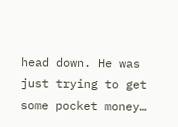head down. He was just trying to get some pocket money…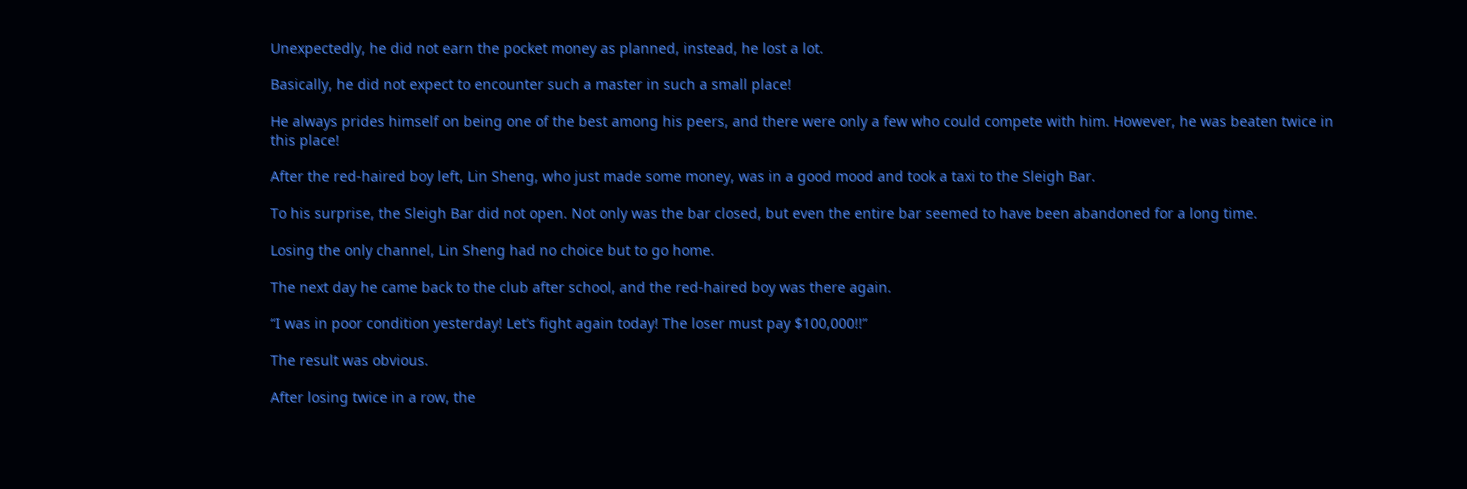Unexpectedly, he did not earn the pocket money as planned, instead, he lost a lot.

Basically, he did not expect to encounter such a master in such a small place!

He always prides himself on being one of the best among his peers, and there were only a few who could compete with him. However, he was beaten twice in this place!

After the red-haired boy left, Lin Sheng, who just made some money, was in a good mood and took a taxi to the Sleigh Bar.

To his surprise, the Sleigh Bar did not open. Not only was the bar closed, but even the entire bar seemed to have been abandoned for a long time.

Losing the only channel, Lin Sheng had no choice but to go home.

The next day he came back to the club after school, and the red-haired boy was there again.

“I was in poor condition yesterday! Let’s fight again today! The loser must pay $100,000!!”

The result was obvious.

After losing twice in a row, the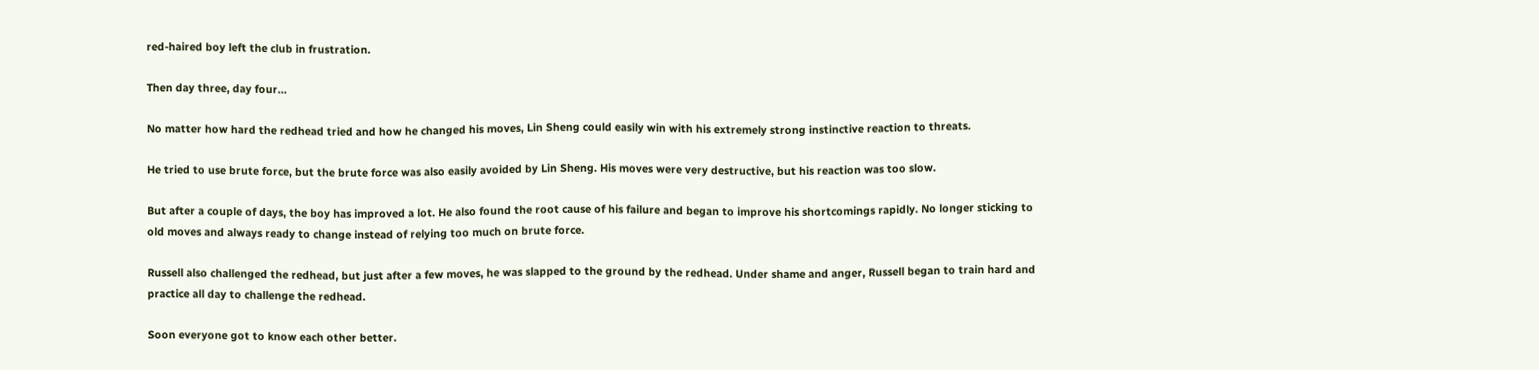red-haired boy left the club in frustration.

Then day three, day four…

No matter how hard the redhead tried and how he changed his moves, Lin Sheng could easily win with his extremely strong instinctive reaction to threats.

He tried to use brute force, but the brute force was also easily avoided by Lin Sheng. His moves were very destructive, but his reaction was too slow.

But after a couple of days, the boy has improved a lot. He also found the root cause of his failure and began to improve his shortcomings rapidly. No longer sticking to old moves and always ready to change instead of relying too much on brute force.

Russell also challenged the redhead, but just after a few moves, he was slapped to the ground by the redhead. Under shame and anger, Russell began to train hard and practice all day to challenge the redhead.

Soon everyone got to know each other better.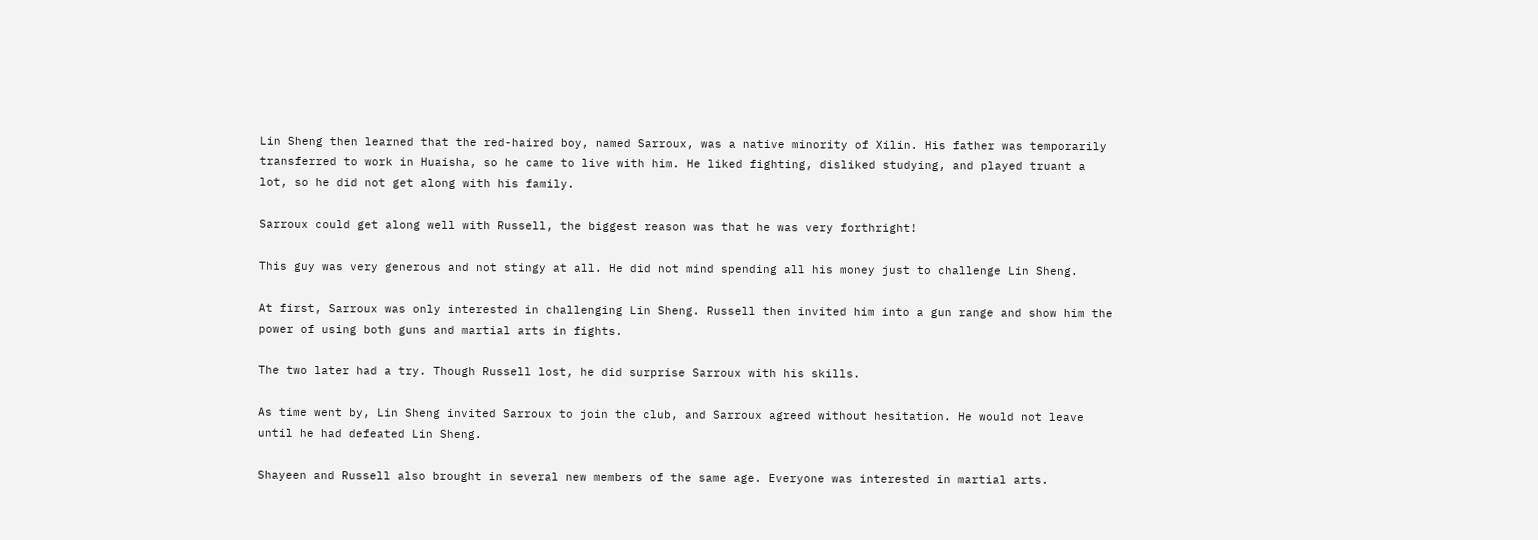Lin Sheng then learned that the red-haired boy, named Sarroux, was a native minority of Xilin. His father was temporarily transferred to work in Huaisha, so he came to live with him. He liked fighting, disliked studying, and played truant a lot, so he did not get along with his family.

Sarroux could get along well with Russell, the biggest reason was that he was very forthright!

This guy was very generous and not stingy at all. He did not mind spending all his money just to challenge Lin Sheng.

At first, Sarroux was only interested in challenging Lin Sheng. Russell then invited him into a gun range and show him the power of using both guns and martial arts in fights.

The two later had a try. Though Russell lost, he did surprise Sarroux with his skills.

As time went by, Lin Sheng invited Sarroux to join the club, and Sarroux agreed without hesitation. He would not leave until he had defeated Lin Sheng.

Shayeen and Russell also brought in several new members of the same age. Everyone was interested in martial arts.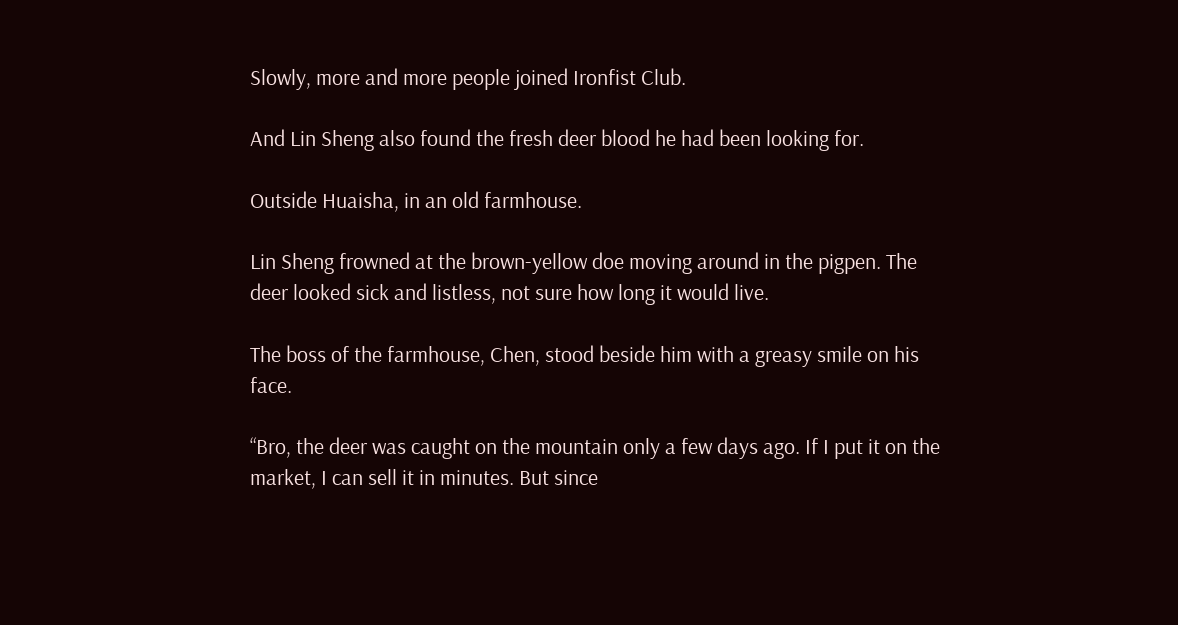Slowly, more and more people joined Ironfist Club.

And Lin Sheng also found the fresh deer blood he had been looking for.

Outside Huaisha, in an old farmhouse.

Lin Sheng frowned at the brown-yellow doe moving around in the pigpen. The deer looked sick and listless, not sure how long it would live.

The boss of the farmhouse, Chen, stood beside him with a greasy smile on his face.

“Bro, the deer was caught on the mountain only a few days ago. If I put it on the market, I can sell it in minutes. But since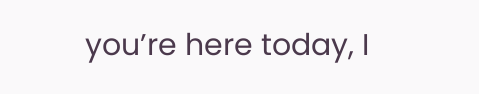you’re here today, I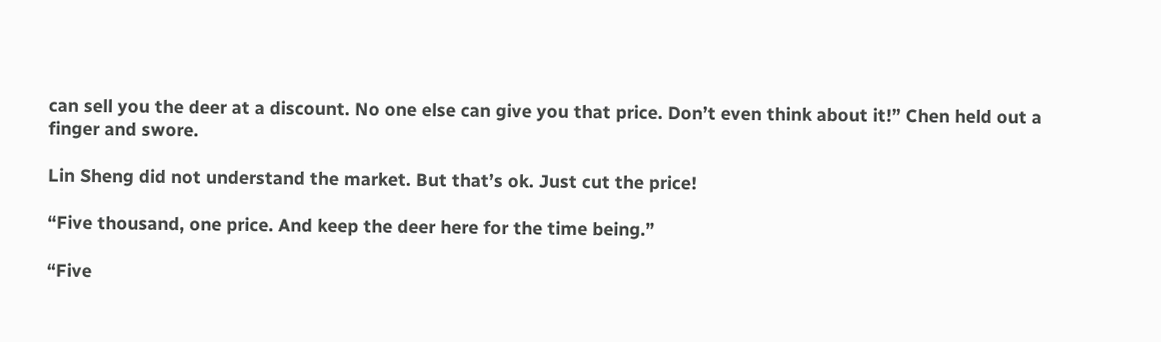can sell you the deer at a discount. No one else can give you that price. Don’t even think about it!” Chen held out a finger and swore.

Lin Sheng did not understand the market. But that’s ok. Just cut the price!

“Five thousand, one price. And keep the deer here for the time being.”

“Five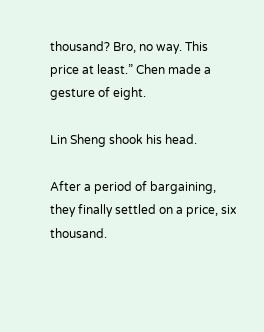thousand? Bro, no way. This price at least.” Chen made a gesture of eight.

Lin Sheng shook his head.

After a period of bargaining, they finally settled on a price, six thousand.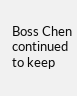Boss Chen continued to keep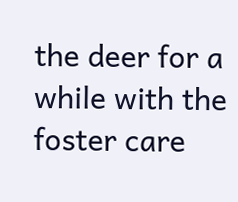the deer for a while with the foster care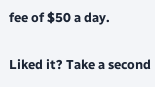fee of $50 a day.

Liked it? Take a second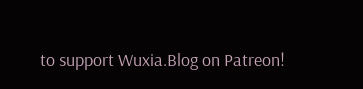to support Wuxia.Blog on Patreon!